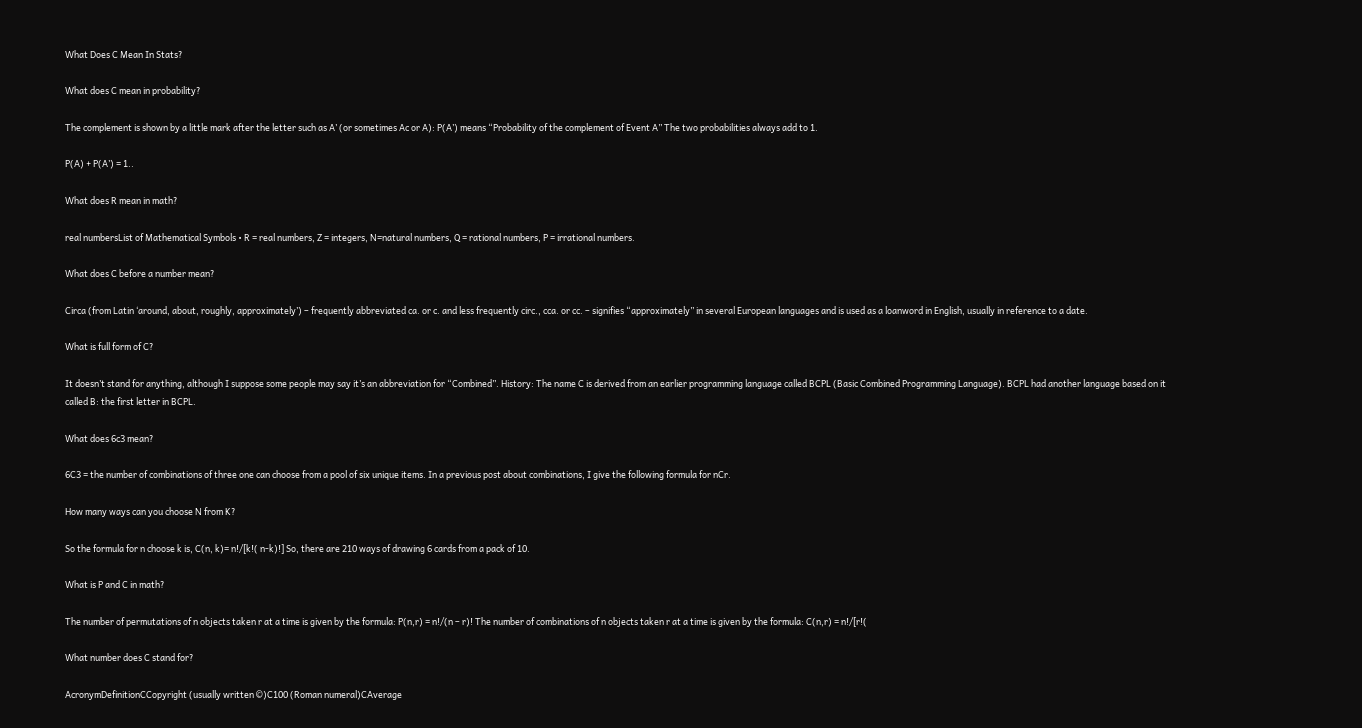What Does C Mean In Stats?

What does C mean in probability?

The complement is shown by a little mark after the letter such as A’ (or sometimes Ac or A): P(A’) means “Probability of the complement of Event A” The two probabilities always add to 1.

P(A) + P(A’) = 1..

What does R mean in math?

real numbersList of Mathematical Symbols • R = real numbers, Z = integers, N=natural numbers, Q = rational numbers, P = irrational numbers.

What does C before a number mean?

Circa (from Latin ‘around, about, roughly, approximately’) – frequently abbreviated ca. or c. and less frequently circ., cca. or cc. – signifies “approximately” in several European languages and is used as a loanword in English, usually in reference to a date.

What is full form of C?

It doesn’t stand for anything, although I suppose some people may say it’s an abbreviation for “Combined”. History: The name C is derived from an earlier programming language called BCPL (Basic Combined Programming Language). BCPL had another language based on it called B: the first letter in BCPL.

What does 6c3 mean?

6C3 = the number of combinations of three one can choose from a pool of six unique items. In a previous post about combinations, I give the following formula for nCr.

How many ways can you choose N from K?

So the formula for n choose k is, C(n, k)= n!/[k!( n-k)!] So, there are 210 ways of drawing 6 cards from a pack of 10.

What is P and C in math?

The number of permutations of n objects taken r at a time is given by the formula: P(n,r) = n!/(n – r)! The number of combinations of n objects taken r at a time is given by the formula: C(n,r) = n!/[r!(

What number does C stand for?

AcronymDefinitionCCopyright (usually written ©)C100 (Roman numeral)CAverage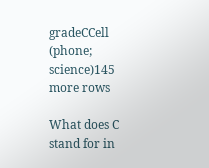gradeCCell (phone; science)145 more rows

What does C stand for in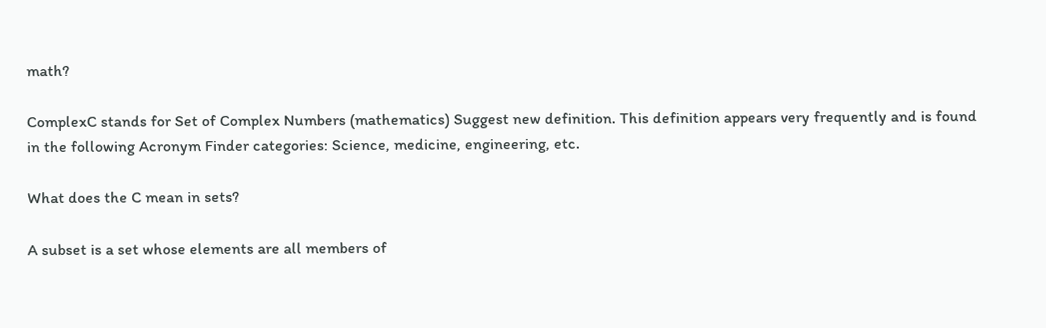math?

ComplexC stands for Set of Complex Numbers (mathematics) Suggest new definition. This definition appears very frequently and is found in the following Acronym Finder categories: Science, medicine, engineering, etc.

What does the C mean in sets?

A subset is a set whose elements are all members of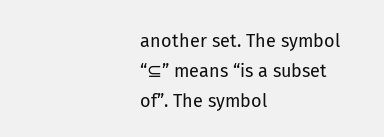another set. The symbol “⊆” means “is a subset of”. The symbol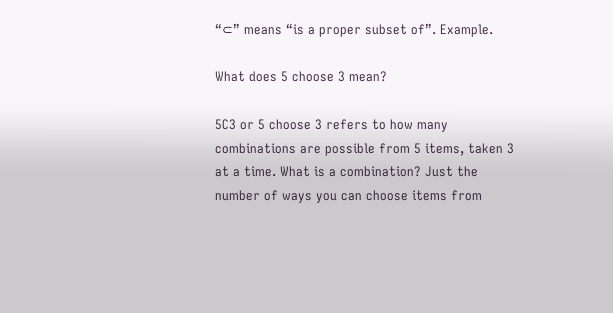“⊂” means “is a proper subset of”. Example.

What does 5 choose 3 mean?

5C3 or 5 choose 3 refers to how many combinations are possible from 5 items, taken 3 at a time. What is a combination? Just the number of ways you can choose items from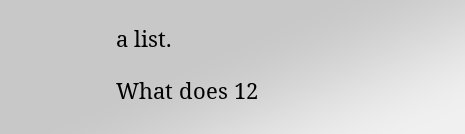a list.

What does 12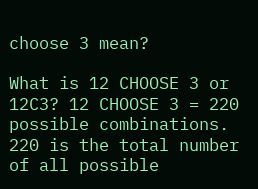choose 3 mean?

What is 12 CHOOSE 3 or 12C3? 12 CHOOSE 3 = 220 possible combinations. 220 is the total number of all possible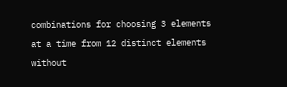combinations for choosing 3 elements at a time from 12 distinct elements without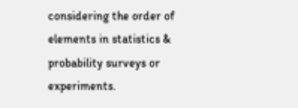considering the order of elements in statistics & probability surveys or experiments.